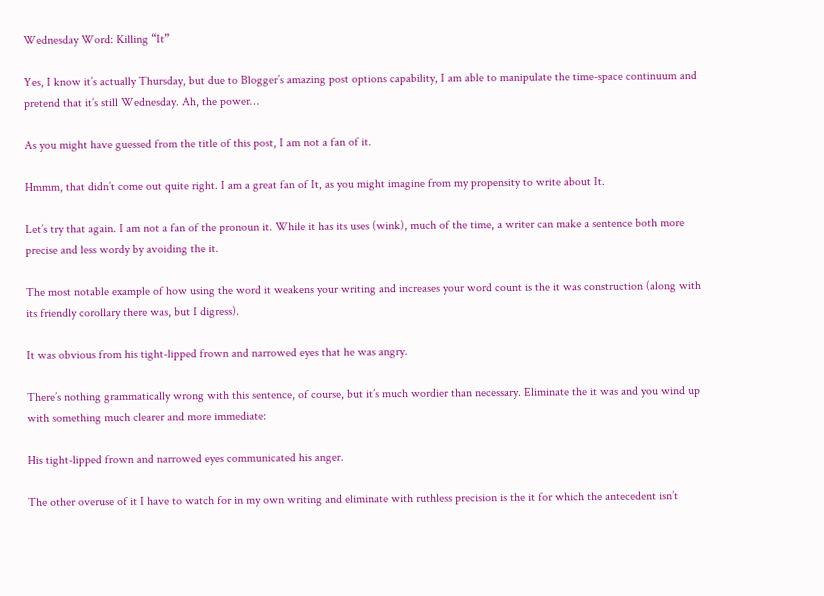Wednesday Word: Killing “It”

Yes, I know it’s actually Thursday, but due to Blogger’s amazing post options capability, I am able to manipulate the time-space continuum and pretend that it’s still Wednesday. Ah, the power…

As you might have guessed from the title of this post, I am not a fan of it.

Hmmm, that didn’t come out quite right. I am a great fan of It, as you might imagine from my propensity to write about It.

Let’s try that again. I am not a fan of the pronoun it. While it has its uses (wink), much of the time, a writer can make a sentence both more precise and less wordy by avoiding the it.

The most notable example of how using the word it weakens your writing and increases your word count is the it was construction (along with its friendly corollary there was, but I digress).

It was obvious from his tight-lipped frown and narrowed eyes that he was angry.

There’s nothing grammatically wrong with this sentence, of course, but it’s much wordier than necessary. Eliminate the it was and you wind up with something much clearer and more immediate:

His tight-lipped frown and narrowed eyes communicated his anger.

The other overuse of it I have to watch for in my own writing and eliminate with ruthless precision is the it for which the antecedent isn’t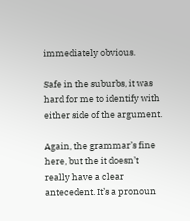immediately obvious.

Safe in the suburbs, it was hard for me to identify with either side of the argument.

Again, the grammar’s fine here, but the it doesn’t really have a clear antecedent. It’s a pronoun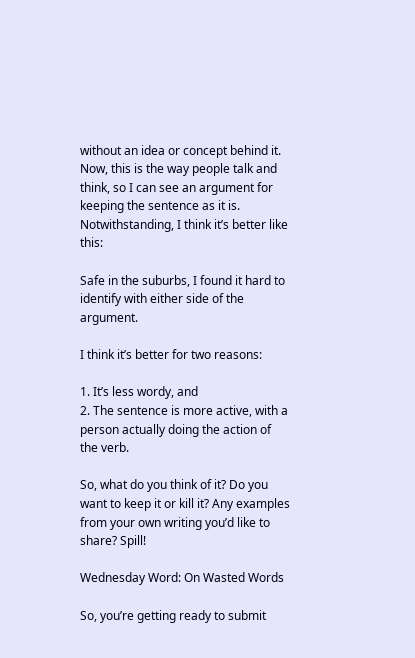without an idea or concept behind it. Now, this is the way people talk and think, so I can see an argument for keeping the sentence as it is. Notwithstanding, I think it’s better like this:

Safe in the suburbs, I found it hard to identify with either side of the argument.

I think it’s better for two reasons:

1. It’s less wordy, and
2. The sentence is more active, with a person actually doing the action of the verb.

So, what do you think of it? Do you want to keep it or kill it? Any examples from your own writing you’d like to share? Spill!

Wednesday Word: On Wasted Words

So, you’re getting ready to submit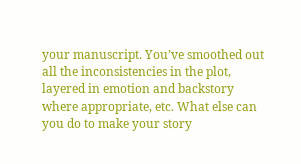your manuscript. You’ve smoothed out all the inconsistencies in the plot, layered in emotion and backstory where appropriate, etc. What else can you do to make your story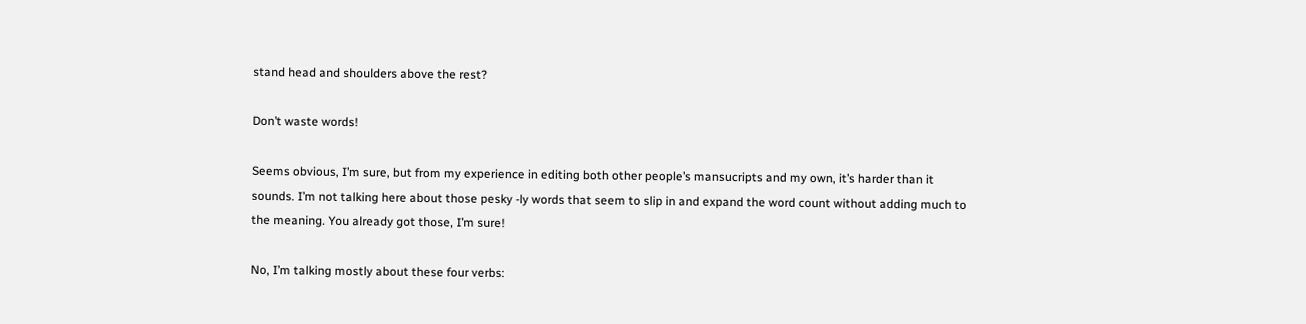stand head and shoulders above the rest?

Don’t waste words!

Seems obvious, I’m sure, but from my experience in editing both other people’s mansucripts and my own, it’s harder than it sounds. I’m not talking here about those pesky -ly words that seem to slip in and expand the word count without adding much to the meaning. You already got those, I’m sure!

No, I’m talking mostly about these four verbs: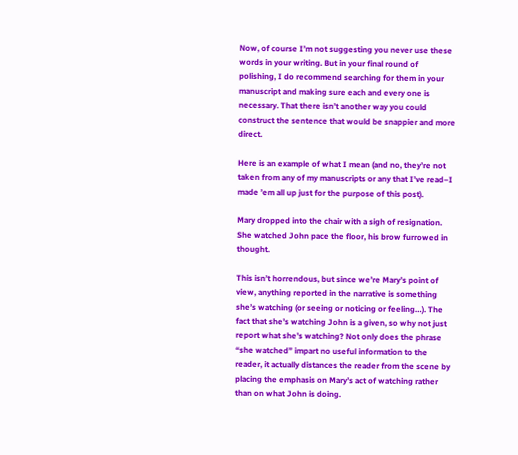Now, of course I’m not suggesting you never use these words in your writing. But in your final round of polishing, I do recommend searching for them in your manuscript and making sure each and every one is necessary. That there isn’t another way you could construct the sentence that would be snappier and more direct.

Here is an example of what I mean (and no, they’re not taken from any of my manuscripts or any that I’ve read–I made ’em all up just for the purpose of this post).

Mary dropped into the chair with a sigh of resignation. She watched John pace the floor, his brow furrowed in thought.

This isn’t horrendous, but since we’re Mary’s point of view, anything reported in the narrative is something she’s watching (or seeing or noticing or feeling…). The fact that she’s watching John is a given, so why not just report what she’s watching? Not only does the phrase “she watched” impart no useful information to the reader, it actually distances the reader from the scene by placing the emphasis on Mary’s act of watching rather than on what John is doing.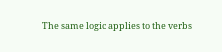The same logic applies to the verbs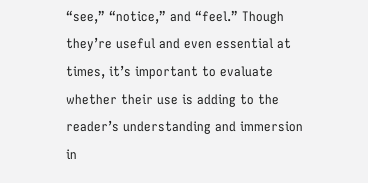“see,” “notice,” and “feel.” Though they’re useful and even essential at times, it’s important to evaluate whether their use is adding to the reader’s understanding and immersion in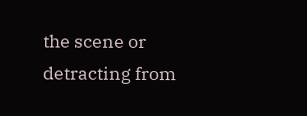the scene or detracting from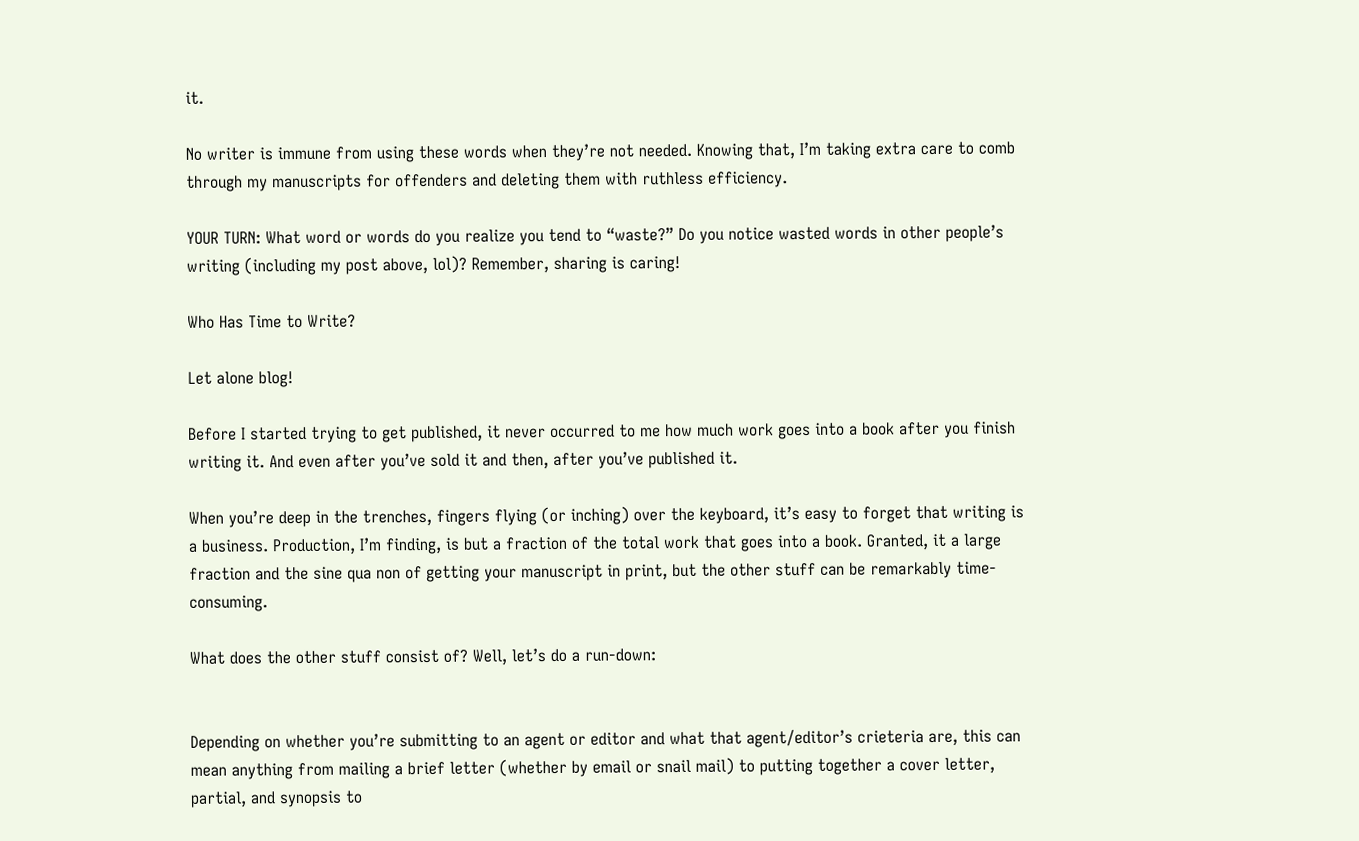it.

No writer is immune from using these words when they’re not needed. Knowing that, I’m taking extra care to comb through my manuscripts for offenders and deleting them with ruthless efficiency.

YOUR TURN: What word or words do you realize you tend to “waste?” Do you notice wasted words in other people’s writing (including my post above, lol)? Remember, sharing is caring!

Who Has Time to Write?

Let alone blog!

Before I started trying to get published, it never occurred to me how much work goes into a book after you finish writing it. And even after you’ve sold it and then, after you’ve published it.

When you’re deep in the trenches, fingers flying (or inching) over the keyboard, it’s easy to forget that writing is a business. Production, I’m finding, is but a fraction of the total work that goes into a book. Granted, it a large fraction and the sine qua non of getting your manuscript in print, but the other stuff can be remarkably time-consuming.

What does the other stuff consist of? Well, let’s do a run-down:


Depending on whether you’re submitting to an agent or editor and what that agent/editor’s crieteria are, this can mean anything from mailing a brief letter (whether by email or snail mail) to putting together a cover letter, partial, and synopsis to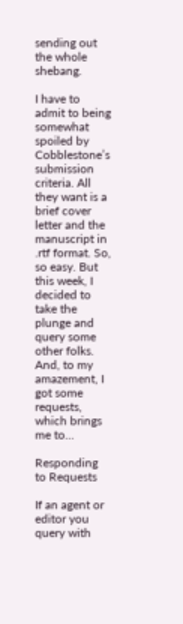sending out the whole shebang.

I have to admit to being somewhat spoiled by Cobblestone’s submission criteria. All they want is a brief cover letter and the manuscript in .rtf format. So, so easy. But this week, I decided to take the plunge and query some other folks. And, to my amazement, I got some requests, which brings me to…

Responding to Requests

If an agent or editor you query with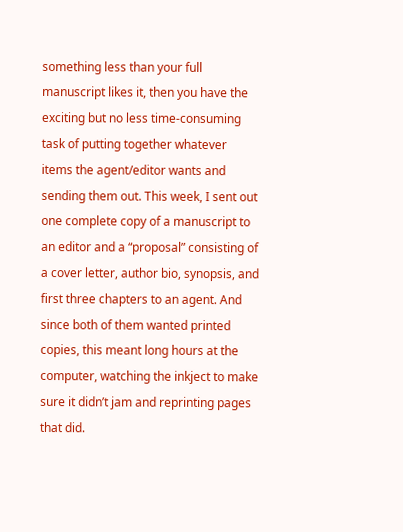something less than your full manuscript likes it, then you have the exciting but no less time-consuming task of putting together whatever items the agent/editor wants and sending them out. This week, I sent out one complete copy of a manuscript to an editor and a “proposal” consisting of a cover letter, author bio, synopsis, and first three chapters to an agent. And since both of them wanted printed copies, this meant long hours at the computer, watching the inkject to make sure it didn’t jam and reprinting pages that did.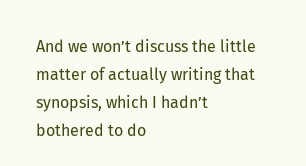And we won’t discuss the little matter of actually writing that synopsis, which I hadn’t bothered to do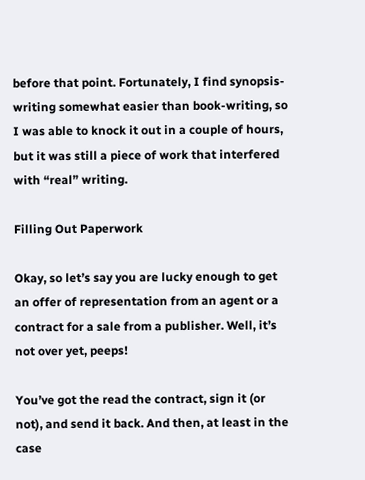before that point. Fortunately, I find synopsis-writing somewhat easier than book-writing, so I was able to knock it out in a couple of hours, but it was still a piece of work that interfered with “real” writing.

Filling Out Paperwork

Okay, so let’s say you are lucky enough to get an offer of representation from an agent or a contract for a sale from a publisher. Well, it’s not over yet, peeps!

You’ve got the read the contract, sign it (or not), and send it back. And then, at least in the case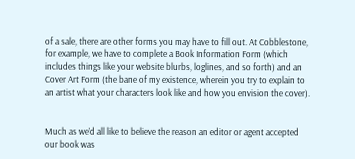of a sale, there are other forms you may have to fill out. At Cobblestone, for example, we have to complete a Book Information Form (which includes things like your website blurbs, loglines, and so forth) and an Cover Art Form (the bane of my existence, wherein you try to explain to an artist what your characters look like and how you envision the cover).


Much as we’d all like to believe the reason an editor or agent accepted our book was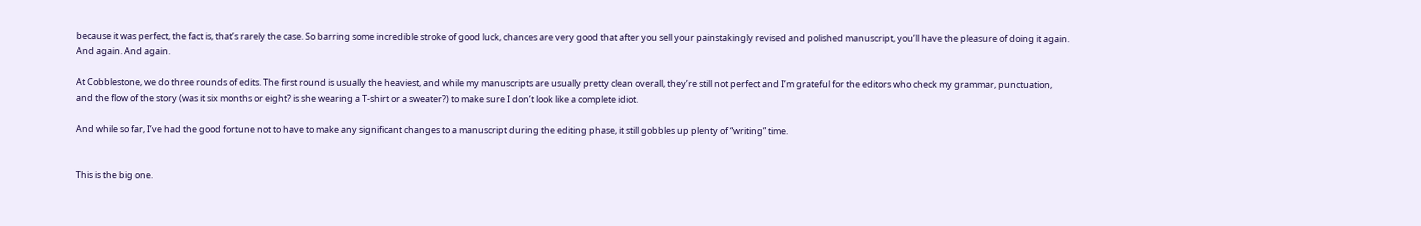because it was perfect, the fact is, that’s rarely the case. So barring some incredible stroke of good luck, chances are very good that after you sell your painstakingly revised and polished manuscript, you’ll have the pleasure of doing it again. And again. And again.

At Cobblestone, we do three rounds of edits. The first round is usually the heaviest, and while my manuscripts are usually pretty clean overall, they’re still not perfect and I’m grateful for the editors who check my grammar, punctuation, and the flow of the story (was it six months or eight? is she wearing a T-shirt or a sweater?) to make sure I don’t look like a complete idiot.

And while so far, I’ve had the good fortune not to have to make any significant changes to a manuscript during the editing phase, it still gobbles up plenty of “writing” time.


This is the big one.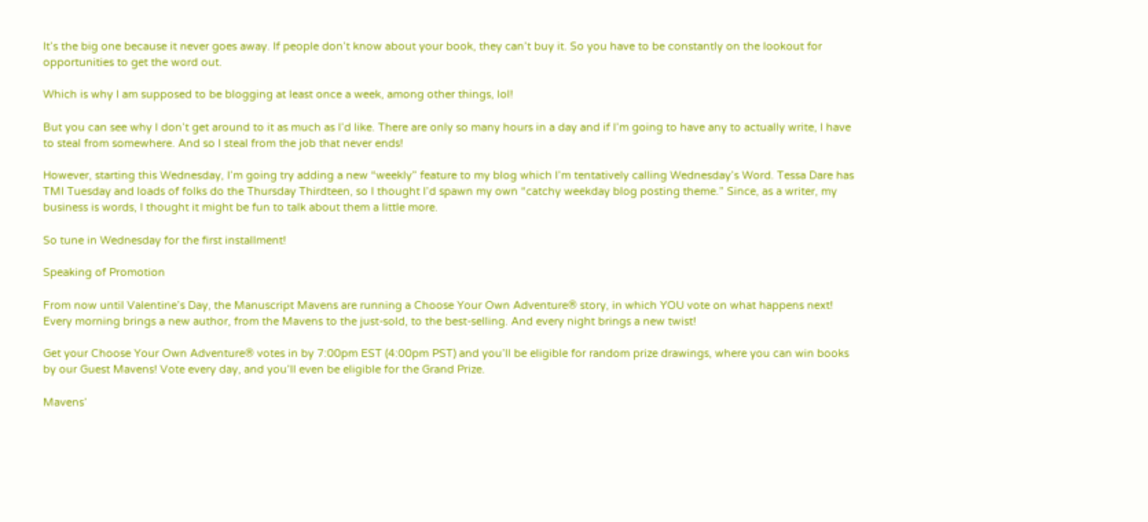It’s the big one because it never goes away. If people don’t know about your book, they can’t buy it. So you have to be constantly on the lookout for opportunities to get the word out.

Which is why I am supposed to be blogging at least once a week, among other things, lol!

But you can see why I don’t get around to it as much as I’d like. There are only so many hours in a day and if I’m going to have any to actually write, I have to steal from somewhere. And so I steal from the job that never ends!

However, starting this Wednesday, I’m going try adding a new “weekly” feature to my blog which I’m tentatively calling Wednesday’s Word. Tessa Dare has TMI Tuesday and loads of folks do the Thursday Thirdteen, so I thought I’d spawn my own “catchy weekday blog posting theme.” Since, as a writer, my business is words, I thought it might be fun to talk about them a little more.

So tune in Wednesday for the first installment!

Speaking of Promotion

From now until Valentine’s Day, the Manuscript Mavens are running a Choose Your Own Adventure® story, in which YOU vote on what happens next! Every morning brings a new author, from the Mavens to the just-sold, to the best-selling. And every night brings a new twist!

Get your Choose Your Own Adventure® votes in by 7:00pm EST (4:00pm PST) and you’ll be eligible for random prize drawings, where you can win books by our Guest Mavens! Vote every day, and you’ll even be eligible for the Grand Prize.

Mavens’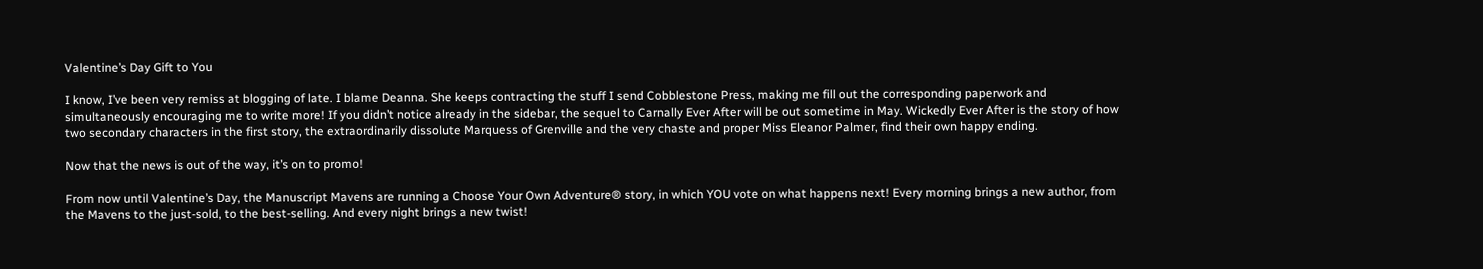Valentine’s Day Gift to You

I know, I’ve been very remiss at blogging of late. I blame Deanna. She keeps contracting the stuff I send Cobblestone Press, making me fill out the corresponding paperwork and simultaneously encouraging me to write more! If you didn’t notice already in the sidebar, the sequel to Carnally Ever After will be out sometime in May. Wickedly Ever After is the story of how two secondary characters in the first story, the extraordinarily dissolute Marquess of Grenville and the very chaste and proper Miss Eleanor Palmer, find their own happy ending.

Now that the news is out of the way, it’s on to promo!

From now until Valentine’s Day, the Manuscript Mavens are running a Choose Your Own Adventure® story, in which YOU vote on what happens next! Every morning brings a new author, from the Mavens to the just-sold, to the best-selling. And every night brings a new twist!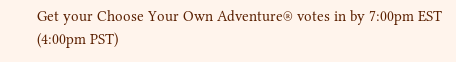Get your Choose Your Own Adventure® votes in by 7:00pm EST (4:00pm PST)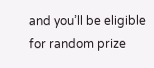and you’ll be eligible for random prize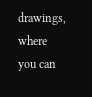drawings, where you can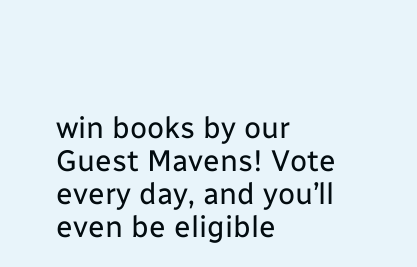win books by our Guest Mavens! Vote every day, and you’ll even be eligible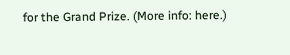for the Grand Prize. (More info: here.)